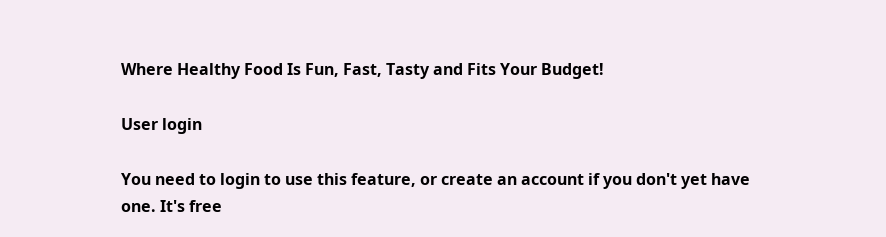Where Healthy Food Is Fun, Fast, Tasty and Fits Your Budget!

User login

You need to login to use this feature, or create an account if you don't yet have one. It's free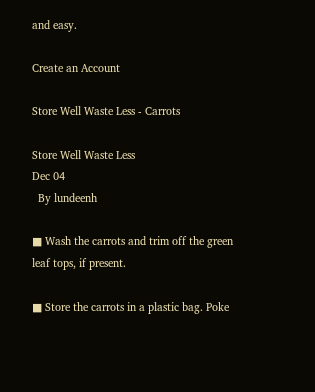and easy.

Create an Account

Store Well Waste Less - Carrots

Store Well Waste Less
Dec 04
  By lundeenh

■ Wash the carrots and trim off the green leaf tops, if present.

■ Store the carrots in a plastic bag. Poke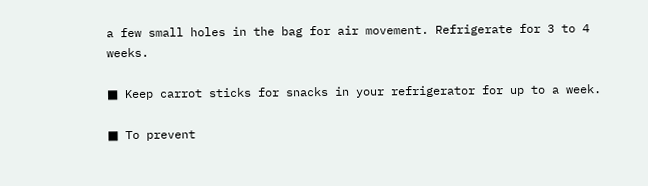a few small holes in the bag for air movement. Refrigerate for 3 to 4 weeks.

■ Keep carrot sticks for snacks in your refrigerator for up to a week.

■ To prevent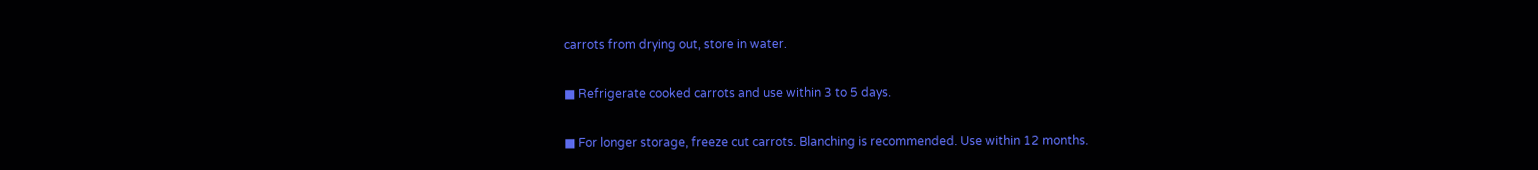carrots from drying out, store in water.

■ Refrigerate cooked carrots and use within 3 to 5 days.

■ For longer storage, freeze cut carrots. Blanching is recommended. Use within 12 months.